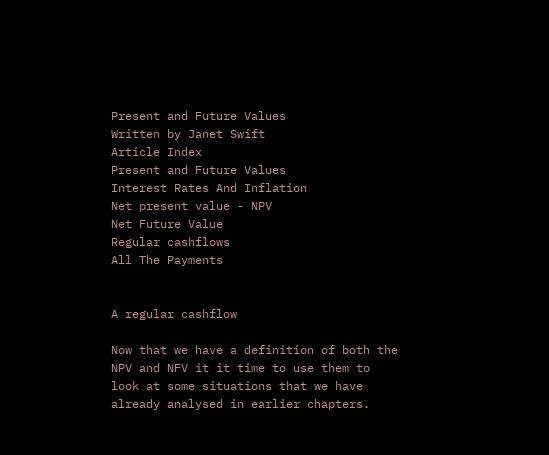Present and Future Values
Written by Janet Swift
Article Index
Present and Future Values
Interest Rates And Inflation
Net present value - NPV
Net Future Value
Regular cashflows
All The Payments


A regular cashflow

Now that we have a definition of both the NPV and NFV it it time to use them to look at some situations that we have already analysed in earlier chapters.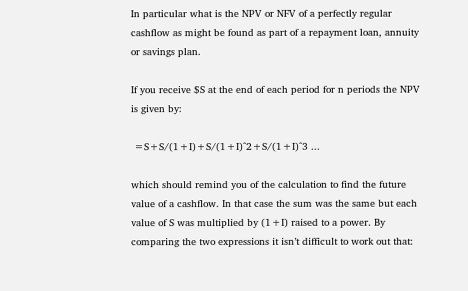In particular what is the NPV or NFV of a perfectly regular cashflow as might be found as part of a repayment loan, annuity or savings plan.

If you receive $S at the end of each period for n periods the NPV is given by:

 =S+S/(1+I)+S/(1+I)^2+S/(1+I)^3 ...

which should remind you of the calculation to find the future value of a cashflow. In that case the sum was the same but each value of S was multiplied by (1+I) raised to a power. By comparing the two expressions it isn’t difficult to work out that: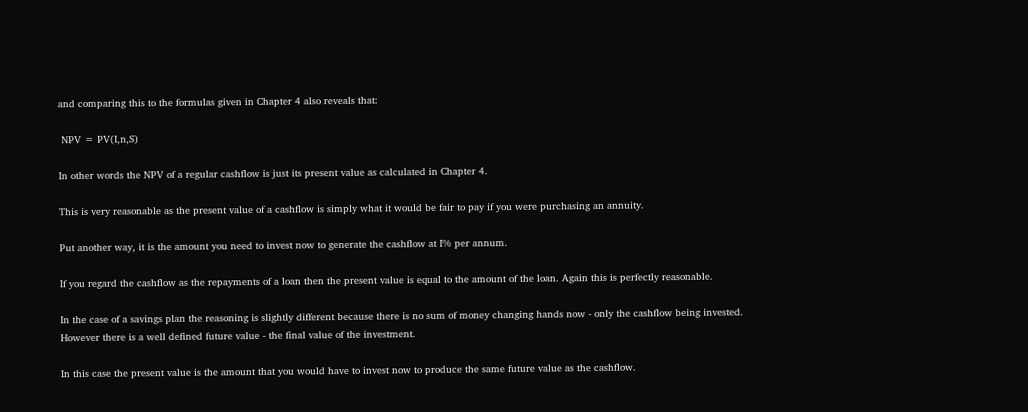and comparing this to the formulas given in Chapter 4 also reveals that:

 NPV = PV(I,n,S)

In other words the NPV of a regular cashflow is just its present value as calculated in Chapter 4.

This is very reasonable as the present value of a cashflow is simply what it would be fair to pay if you were purchasing an annuity.

Put another way, it is the amount you need to invest now to generate the cashflow at I% per annum.

If you regard the cashflow as the repayments of a loan then the present value is equal to the amount of the loan. Again this is perfectly reasonable.

In the case of a savings plan the reasoning is slightly different because there is no sum of money changing hands now - only the cashflow being invested. However there is a well defined future value - the final value of the investment.

In this case the present value is the amount that you would have to invest now to produce the same future value as the cashflow.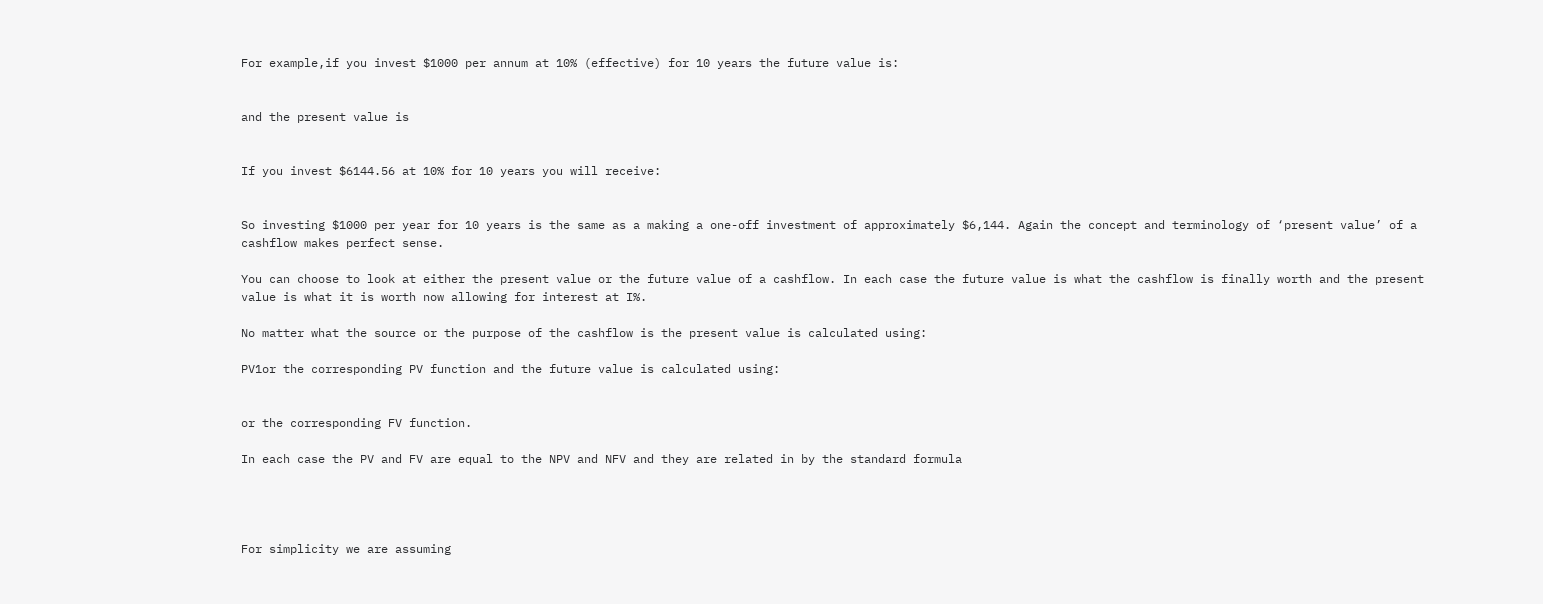For example,if you invest $1000 per annum at 10% (effective) for 10 years the future value is:


and the present value is


If you invest $6144.56 at 10% for 10 years you will receive:


So investing $1000 per year for 10 years is the same as a making a one-off investment of approximately $6,144. Again the concept and terminology of ‘present value’ of a cashflow makes perfect sense.

You can choose to look at either the present value or the future value of a cashflow. In each case the future value is what the cashflow is finally worth and the present value is what it is worth now allowing for interest at I%.

No matter what the source or the purpose of the cashflow is the present value is calculated using:

PV1or the corresponding PV function and the future value is calculated using:


or the corresponding FV function.

In each case the PV and FV are equal to the NPV and NFV and they are related in by the standard formula




For simplicity we are assuming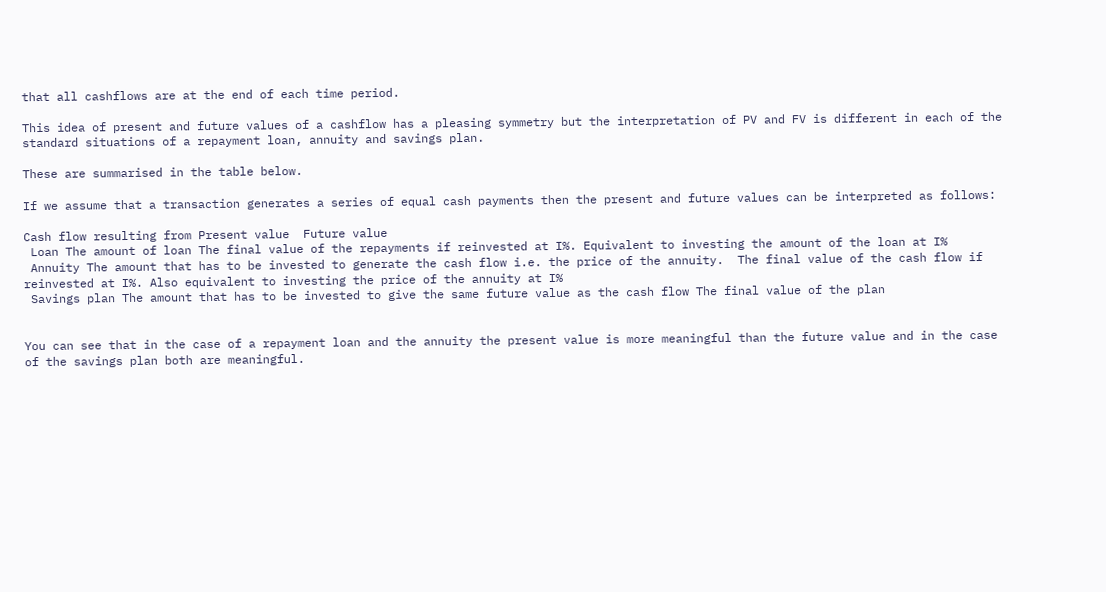that all cashflows are at the end of each time period.

This idea of present and future values of a cashflow has a pleasing symmetry but the interpretation of PV and FV is different in each of the standard situations of a repayment loan, annuity and savings plan.

These are summarised in the table below.

If we assume that a transaction generates a series of equal cash payments then the present and future values can be interpreted as follows:

Cash flow resulting from Present value  Future value
 Loan The amount of loan The final value of the repayments if reinvested at I%. Equivalent to investing the amount of the loan at I%
 Annuity The amount that has to be invested to generate the cash flow i.e. the price of the annuity.  The final value of the cash flow if reinvested at I%. Also equivalent to investing the price of the annuity at I%
 Savings plan The amount that has to be invested to give the same future value as the cash flow The final value of the plan


You can see that in the case of a repayment loan and the annuity the present value is more meaningful than the future value and in the case of the savings plan both are meaningful.